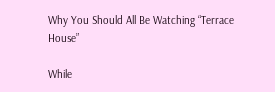Why You Should All Be Watching “Terrace House”

While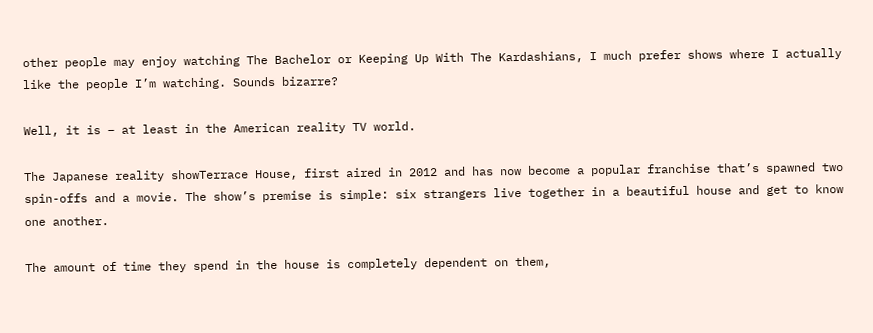other people may enjoy watching The Bachelor or Keeping Up With The Kardashians, I much prefer shows where I actually like the people I’m watching. Sounds bizarre?

Well, it is – at least in the American reality TV world.

The Japanese reality showTerrace House, first aired in 2012 and has now become a popular franchise that’s spawned two spin-offs and a movie. The show’s premise is simple: six strangers live together in a beautiful house and get to know one another.

The amount of time they spend in the house is completely dependent on them,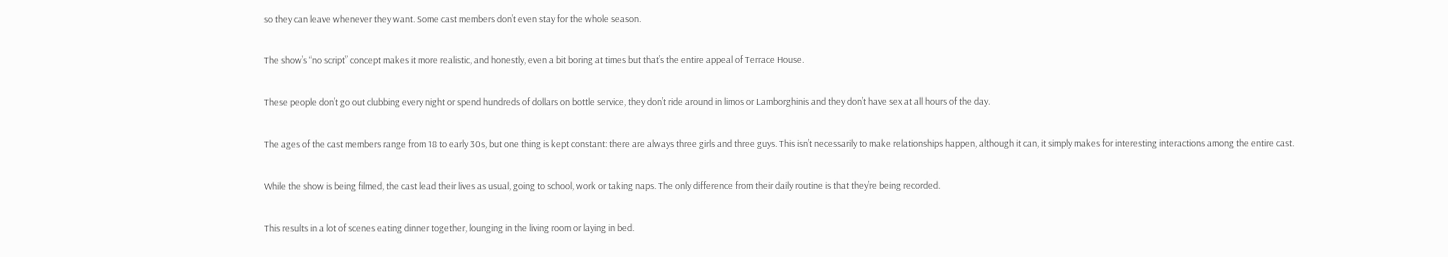so they can leave whenever they want. Some cast members don’t even stay for the whole season.

The show’s “no script” concept makes it more realistic, and honestly, even a bit boring at times but that’s the entire appeal of Terrace House.

These people don’t go out clubbing every night or spend hundreds of dollars on bottle service, they don’t ride around in limos or Lamborghinis and they don’t have sex at all hours of the day.

The ages of the cast members range from 18 to early 30s, but one thing is kept constant: there are always three girls and three guys. This isn’t necessarily to make relationships happen, although it can, it simply makes for interesting interactions among the entire cast.

While the show is being filmed, the cast lead their lives as usual, going to school, work or taking naps. The only difference from their daily routine is that they’re being recorded.

This results in a lot of scenes eating dinner together, lounging in the living room or laying in bed.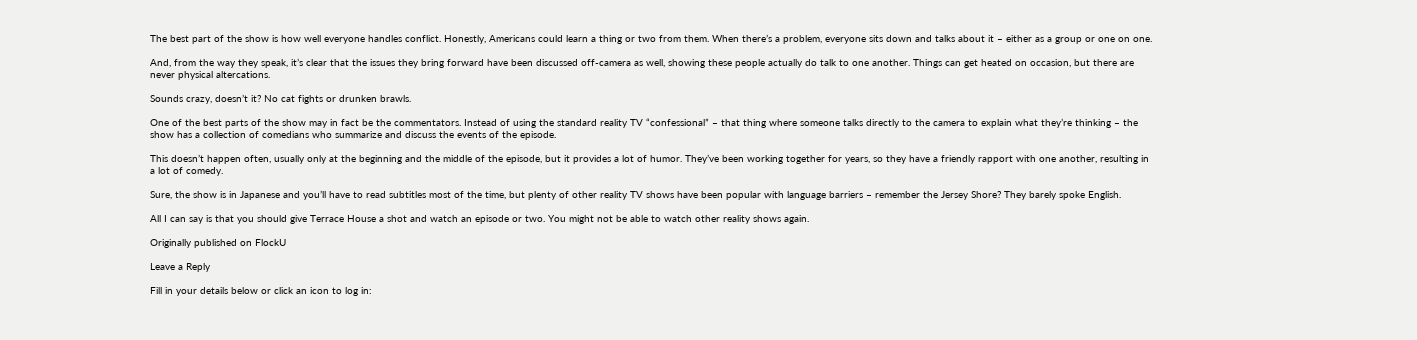The best part of the show is how well everyone handles conflict. Honestly, Americans could learn a thing or two from them. When there’s a problem, everyone sits down and talks about it – either as a group or one on one.

And, from the way they speak, it’s clear that the issues they bring forward have been discussed off-camera as well, showing these people actually do talk to one another. Things can get heated on occasion, but there are never physical altercations.

Sounds crazy, doesn’t it? No cat fights or drunken brawls.

One of the best parts of the show may in fact be the commentators. Instead of using the standard reality TV “confessional” – that thing where someone talks directly to the camera to explain what they’re thinking – the show has a collection of comedians who summarize and discuss the events of the episode.

This doesn’t happen often, usually only at the beginning and the middle of the episode, but it provides a lot of humor. They’ve been working together for years, so they have a friendly rapport with one another, resulting in a lot of comedy.

Sure, the show is in Japanese and you’ll have to read subtitles most of the time, but plenty of other reality TV shows have been popular with language barriers – remember the Jersey Shore? They barely spoke English.

All I can say is that you should give Terrace House a shot and watch an episode or two. You might not be able to watch other reality shows again.

Originally published on FlockU

Leave a Reply

Fill in your details below or click an icon to log in: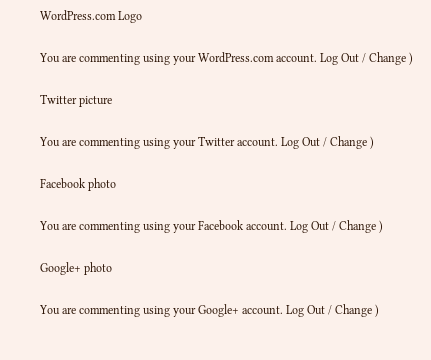WordPress.com Logo

You are commenting using your WordPress.com account. Log Out / Change )

Twitter picture

You are commenting using your Twitter account. Log Out / Change )

Facebook photo

You are commenting using your Facebook account. Log Out / Change )

Google+ photo

You are commenting using your Google+ account. Log Out / Change )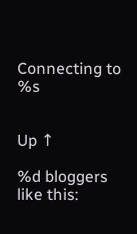Connecting to %s


Up ↑

%d bloggers like this: